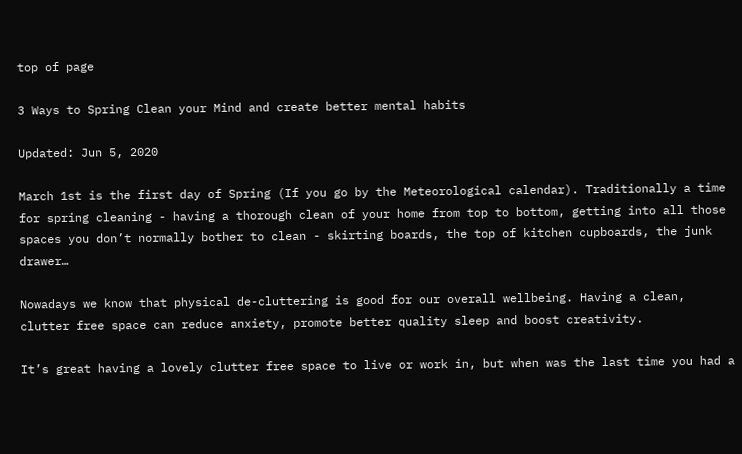top of page

3 Ways to Spring Clean your Mind and create better mental habits

Updated: Jun 5, 2020

March 1st is the first day of Spring (If you go by the Meteorological calendar). Traditionally a time for spring cleaning - having a thorough clean of your home from top to bottom, getting into all those spaces you don’t normally bother to clean - skirting boards, the top of kitchen cupboards, the junk drawer…

Nowadays we know that physical de-cluttering is good for our overall wellbeing. Having a clean, clutter free space can reduce anxiety, promote better quality sleep and boost creativity.

It’s great having a lovely clutter free space to live or work in, but when was the last time you had a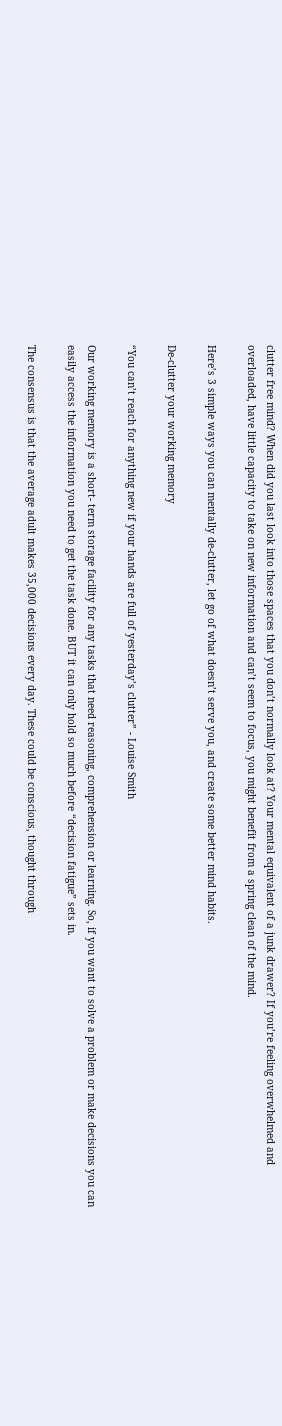clutter free mind? When did you last look into those spaces that you don’t normally look at? Your mental equivalent of a junk drawer? If you’re feeling overwhelmed and overloaded, have little capacity to take on new information and can’t seem to focus, you might benefit from a spring clean of the mind.

Here’s 3 simple ways you can mentally de-clutter, let go of what doesn’t serve you, and create some better mind habits.

De-clutter your working memory

“You can’t reach for anything new if your hands are full of yesterday’s clutter” - Louise Smith

Our working memory is a short- term storage facility for any tasks that need reasoning, comprehension or learning. So, if you want to solve a problem or make decisions you can easily access the information you need to get the task done. BUT it can only hold so much before “decision fatigue” sets in.

The consensus is that the average adult makes 35,000 decisions every day. These could be conscious, thought through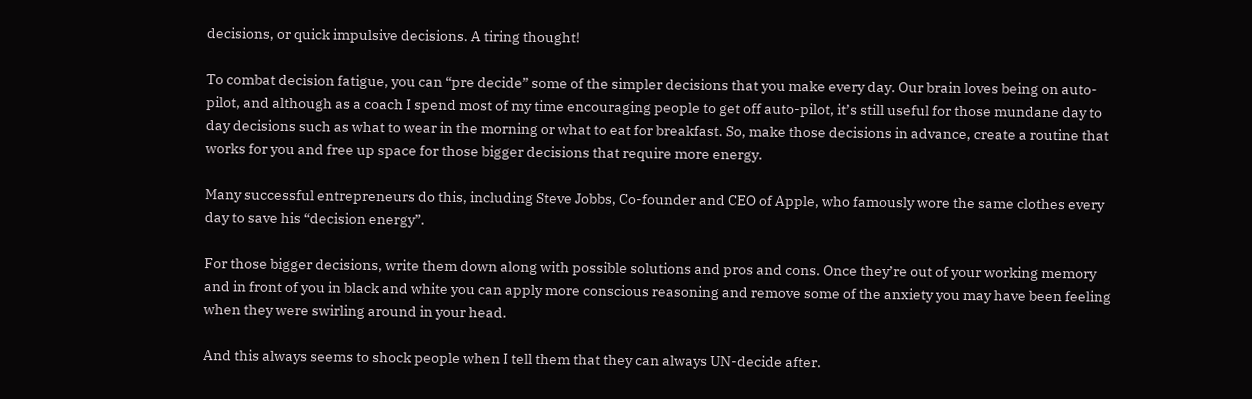decisions, or quick impulsive decisions. A tiring thought!

To combat decision fatigue, you can “pre decide” some of the simpler decisions that you make every day. Our brain loves being on auto-pilot, and although as a coach I spend most of my time encouraging people to get off auto-pilot, it’s still useful for those mundane day to day decisions such as what to wear in the morning or what to eat for breakfast. So, make those decisions in advance, create a routine that works for you and free up space for those bigger decisions that require more energy.

Many successful entrepreneurs do this, including Steve Jobbs, Co-founder and CEO of Apple, who famously wore the same clothes every day to save his “decision energy”.

For those bigger decisions, write them down along with possible solutions and pros and cons. Once they’re out of your working memory and in front of you in black and white you can apply more conscious reasoning and remove some of the anxiety you may have been feeling when they were swirling around in your head.

And this always seems to shock people when I tell them that they can always UN-decide after.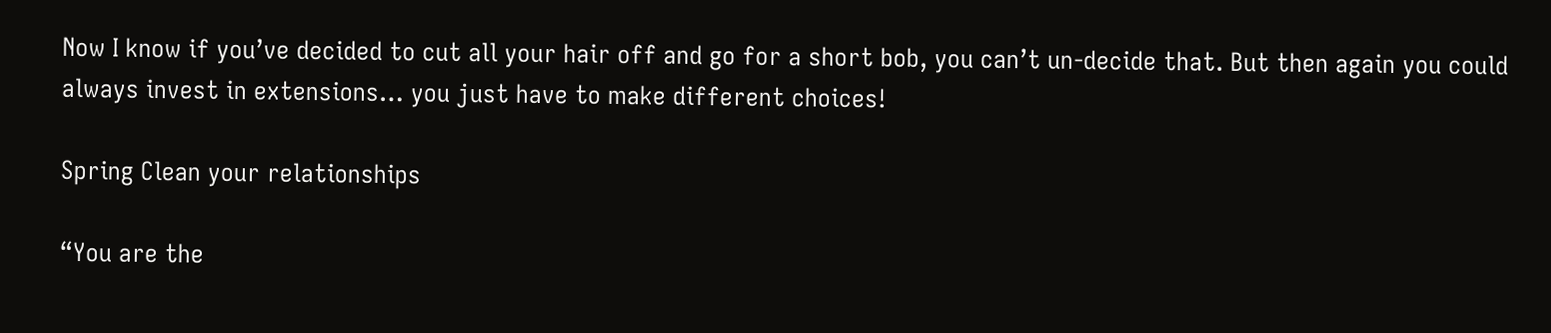Now I know if you’ve decided to cut all your hair off and go for a short bob, you can’t un-decide that. But then again you could always invest in extensions… you just have to make different choices!

Spring Clean your relationships

“You are the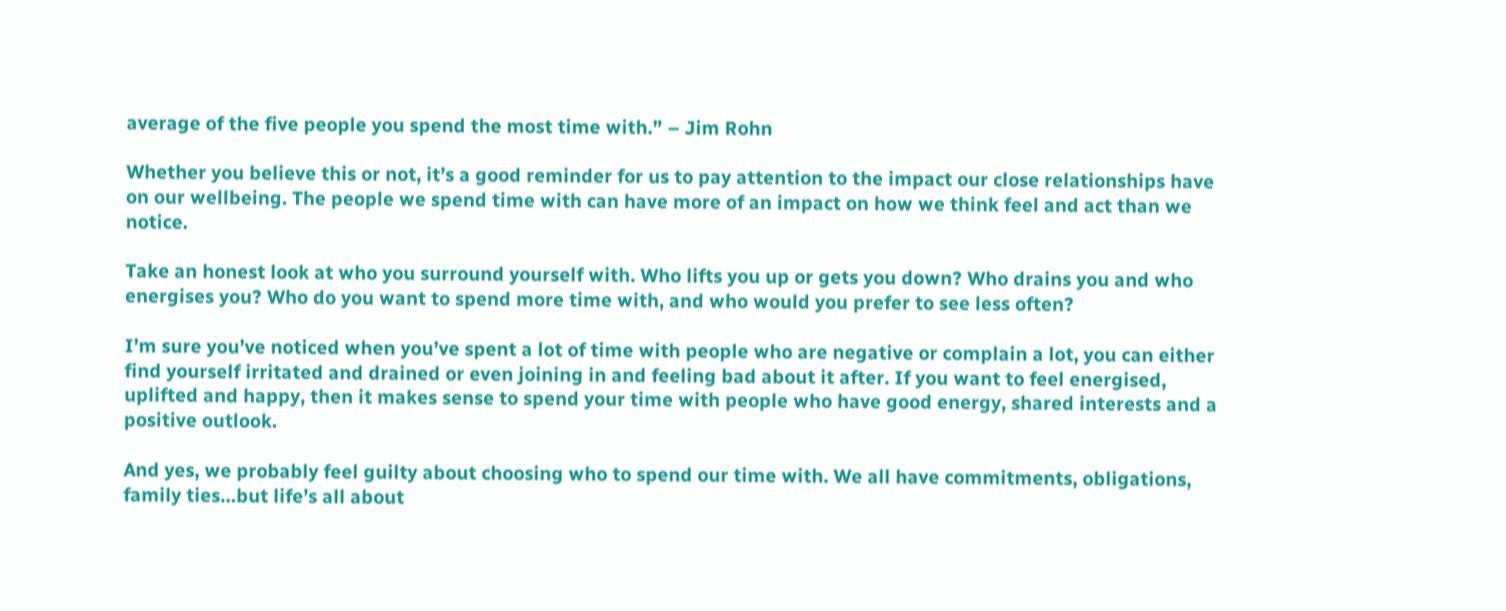average of the five people you spend the most time with.” – Jim Rohn

Whether you believe this or not, it’s a good reminder for us to pay attention to the impact our close relationships have on our wellbeing. The people we spend time with can have more of an impact on how we think feel and act than we notice.

Take an honest look at who you surround yourself with. Who lifts you up or gets you down? Who drains you and who energises you? Who do you want to spend more time with, and who would you prefer to see less often?

I’m sure you’ve noticed when you’ve spent a lot of time with people who are negative or complain a lot, you can either find yourself irritated and drained or even joining in and feeling bad about it after. If you want to feel energised, uplifted and happy, then it makes sense to spend your time with people who have good energy, shared interests and a positive outlook.

And yes, we probably feel guilty about choosing who to spend our time with. We all have commitments, obligations, family ties…but life’s all about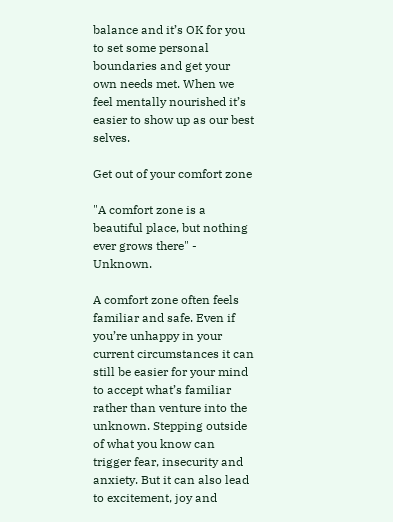balance and it’s OK for you to set some personal boundaries and get your own needs met. When we feel mentally nourished it’s easier to show up as our best selves.

Get out of your comfort zone

"A comfort zone is a beautiful place, but nothing ever grows there" - Unknown.

A comfort zone often feels familiar and safe. Even if you’re unhappy in your current circumstances it can still be easier for your mind to accept what’s familiar rather than venture into the unknown. Stepping outside of what you know can trigger fear, insecurity and anxiety. But it can also lead to excitement, joy and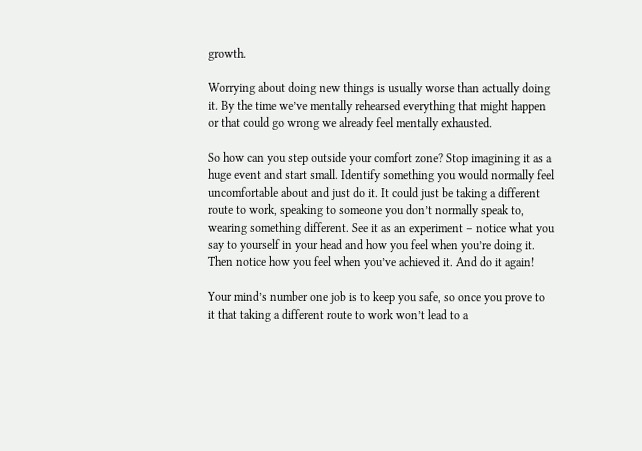growth.

Worrying about doing new things is usually worse than actually doing it. By the time we’ve mentally rehearsed everything that might happen or that could go wrong we already feel mentally exhausted.

So how can you step outside your comfort zone? Stop imagining it as a huge event and start small. Identify something you would normally feel uncomfortable about and just do it. It could just be taking a different route to work, speaking to someone you don’t normally speak to, wearing something different. See it as an experiment – notice what you say to yourself in your head and how you feel when you’re doing it. Then notice how you feel when you’ve achieved it. And do it again!

Your mind’s number one job is to keep you safe, so once you prove to it that taking a different route to work won’t lead to a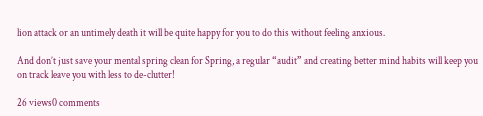lion attack or an untimely death it will be quite happy for you to do this without feeling anxious.

And don’t just save your mental spring clean for Spring, a regular “audit” and creating better mind habits will keep you on track leave you with less to de-clutter!

26 views0 comments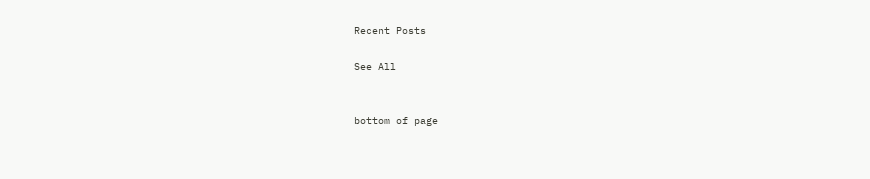Recent Posts

See All


bottom of page